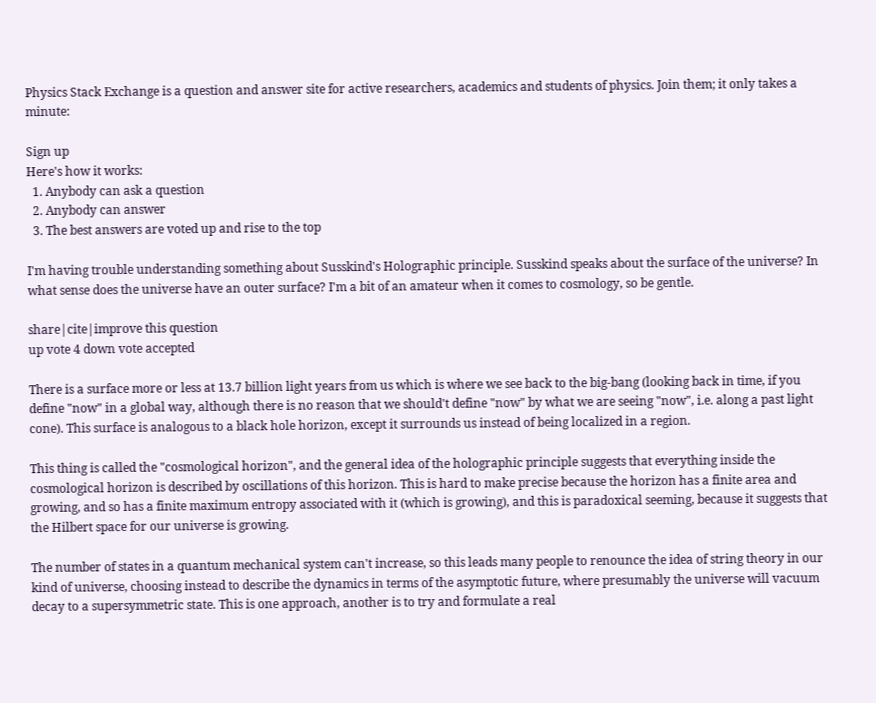Physics Stack Exchange is a question and answer site for active researchers, academics and students of physics. Join them; it only takes a minute:

Sign up
Here's how it works:
  1. Anybody can ask a question
  2. Anybody can answer
  3. The best answers are voted up and rise to the top

I'm having trouble understanding something about Susskind's Holographic principle. Susskind speaks about the surface of the universe? In what sense does the universe have an outer surface? I'm a bit of an amateur when it comes to cosmology, so be gentle.

share|cite|improve this question
up vote 4 down vote accepted

There is a surface more or less at 13.7 billion light years from us which is where we see back to the big-bang (looking back in time, if you define "now" in a global way, although there is no reason that we should't define "now" by what we are seeing "now", i.e. along a past light cone). This surface is analogous to a black hole horizon, except it surrounds us instead of being localized in a region.

This thing is called the "cosmological horizon", and the general idea of the holographic principle suggests that everything inside the cosmological horizon is described by oscillations of this horizon. This is hard to make precise because the horizon has a finite area and growing, and so has a finite maximum entropy associated with it (which is growing), and this is paradoxical seeming, because it suggests that the Hilbert space for our universe is growing.

The number of states in a quantum mechanical system can't increase, so this leads many people to renounce the idea of string theory in our kind of universe, choosing instead to describe the dynamics in terms of the asymptotic future, where presumably the universe will vacuum decay to a supersymmetric state. This is one approach, another is to try and formulate a real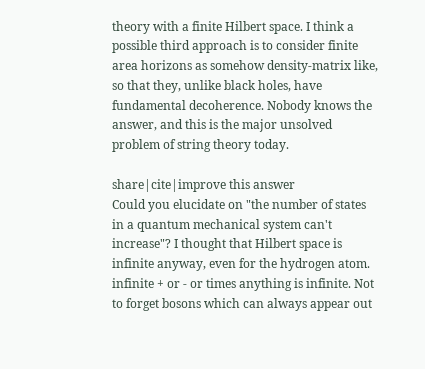theory with a finite Hilbert space. I think a possible third approach is to consider finite area horizons as somehow density-matrix like, so that they, unlike black holes, have fundamental decoherence. Nobody knows the answer, and this is the major unsolved problem of string theory today.

share|cite|improve this answer
Could you elucidate on "the number of states in a quantum mechanical system can't increase"? I thought that Hilbert space is infinite anyway, even for the hydrogen atom. infinite + or - or times anything is infinite. Not to forget bosons which can always appear out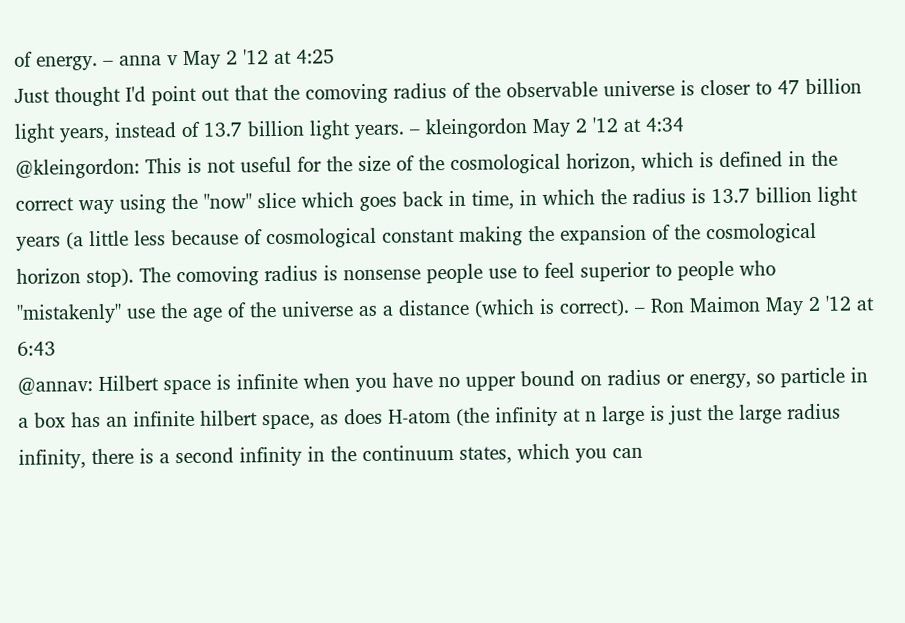of energy. – anna v May 2 '12 at 4:25
Just thought I'd point out that the comoving radius of the observable universe is closer to 47 billion light years, instead of 13.7 billion light years. – kleingordon May 2 '12 at 4:34
@kleingordon: This is not useful for the size of the cosmological horizon, which is defined in the correct way using the "now" slice which goes back in time, in which the radius is 13.7 billion light years (a little less because of cosmological constant making the expansion of the cosmological horizon stop). The comoving radius is nonsense people use to feel superior to people who "mistakenly" use the age of the universe as a distance (which is correct). – Ron Maimon May 2 '12 at 6:43
@annav: Hilbert space is infinite when you have no upper bound on radius or energy, so particle in a box has an infinite hilbert space, as does H-atom (the infinity at n large is just the large radius infinity, there is a second infinity in the continuum states, which you can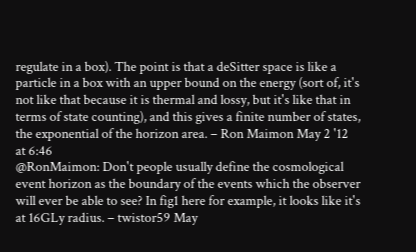regulate in a box). The point is that a deSitter space is like a particle in a box with an upper bound on the energy (sort of, it's not like that because it is thermal and lossy, but it's like that in terms of state counting), and this gives a finite number of states, the exponential of the horizon area. – Ron Maimon May 2 '12 at 6:46
@RonMaimon: Don't people usually define the cosmological event horizon as the boundary of the events which the observer will ever be able to see? In fig1 here for example, it looks like it's at 16GLy radius. – twistor59 May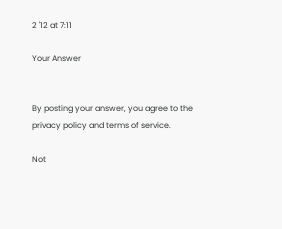2 '12 at 7:11

Your Answer


By posting your answer, you agree to the privacy policy and terms of service.

Not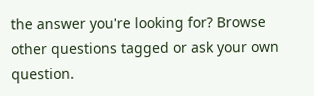the answer you're looking for? Browse other questions tagged or ask your own question.